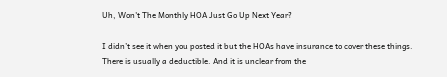Uh, Won't The Monthly HOA Just Go Up Next Year?

I didn’t see it when you posted it but the HOAs have insurance to cover these things. There is usually a deductible. And it is unclear from the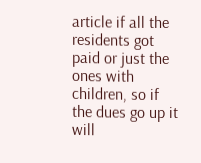article if all the residents got paid or just the ones with children, so if the dues go up it will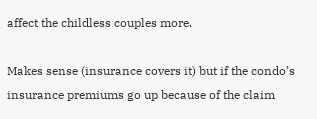affect the childless couples more.

Makes sense (insurance covers it) but if the condo’s insurance premiums go up because of the claim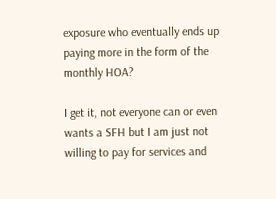exposure who eventually ends up paying more in the form of the monthly HOA?

I get it, not everyone can or even wants a SFH but I am just not willing to pay for services and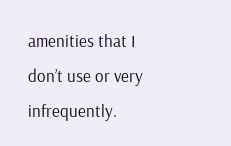amenities that I don’t use or very infrequently.